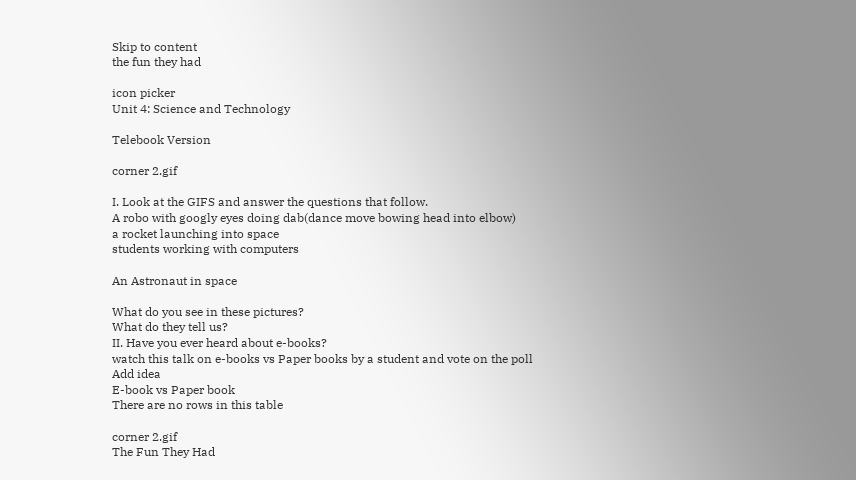Skip to content
the fun they had

icon picker
Unit 4: Science and Technology

Telebook Version

corner 2.gif

I. Look at the GIFS and answer the questions that follow.
A robo with googly eyes doing dab(dance move bowing head into elbow)
a rocket launching into space
students working with computers

An Astronaut in space

What do you see in these pictures?
What do they tell us?
II. Have you ever heard about e-books?
watch this talk on e-books vs Paper books by a student and vote on the poll
Add idea
E-book vs Paper book
There are no rows in this table

corner 2.gif
The Fun They Had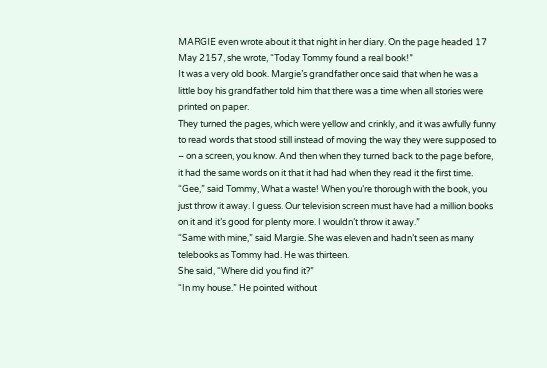MARGIE even wrote about it that night in her diary. On the page headed 17 May 2157, she wrote, “Today Tommy found a real book!”
It was a very old book. Margie’s grandfather once said that when he was a little boy his grandfather told him that there was a time when all stories were printed on paper.
They turned the pages, which were yellow and crinkly, and it was awfully funny to read words that stood still instead of moving the way they were supposed to – on a screen, you know. And then when they turned back to the page before, it had the same words on it that it had had when they read it the first time.
“Gee,” said Tommy, What a waste! When you’re thorough with the book, you just throw it away. I guess. Our television screen must have had a million books on it and it’s good for plenty more. I wouldn’t throw it away.”
“Same with mine,” said Margie. She was eleven and hadn’t seen as many telebooks as Tommy had. He was thirteen.
She said, “Where did you find it?”
“In my house.” He pointed without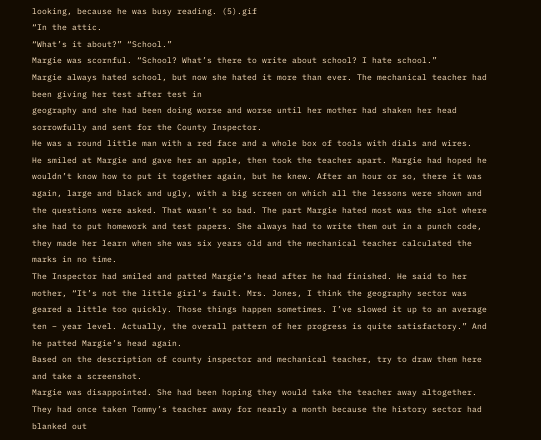looking, because he was busy reading. (5).gif
“In the attic.
“What’s it about?” “School.”
Margie was scornful. “School? What’s there to write about school? I hate school.”
Margie always hated school, but now she hated it more than ever. The mechanical teacher had been giving her test after test in
geography and she had been doing worse and worse until her mother had shaken her head sorrowfully and sent for the County Inspector.
He was a round little man with a red face and a whole box of tools with dials and wires.
He smiled at Margie and gave her an apple, then took the teacher apart. Margie had hoped he wouldn’t know how to put it together again, but he knew. After an hour or so, there it was again, large and black and ugly, with a big screen on which all the lessons were shown and the questions were asked. That wasn’t so bad. The part Margie hated most was the slot where she had to put homework and test papers. She always had to write them out in a punch code, they made her learn when she was six years old and the mechanical teacher calculated the marks in no time.
The Inspector had smiled and patted Margie’s head after he had finished. He said to her mother, “It’s not the little girl’s fault. Mrs. Jones, I think the geography sector was geared a little too quickly. Those things happen sometimes. I’ve slowed it up to an average ten – year level. Actually, the overall pattern of her progress is quite satisfactory.” And he patted Margie’s head again.
Based on the description of county inspector and mechanical teacher, try to draw them here and take a screenshot.
Margie was disappointed. She had been hoping they would take the teacher away altogether. They had once taken Tommy’s teacher away for nearly a month because the history sector had blanked out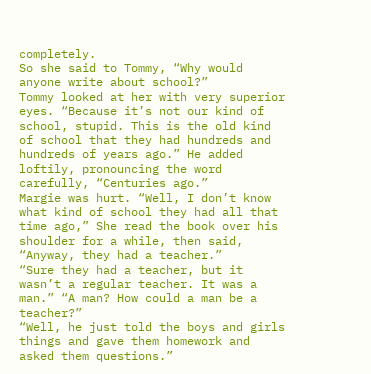completely.
So she said to Tommy, “Why would anyone write about school?”
Tommy looked at her with very superior eyes. “Because it’s not our kind of school, stupid. This is the old kind of school that they had hundreds and hundreds of years ago.” He added loftily, pronouncing the word carefully, “Centuries ago.”
Margie was hurt. “Well, I don’t know what kind of school they had all that time ago,” She read the book over his shoulder for a while, then said, “Anyway, they had a teacher.”
“Sure they had a teacher, but it wasn’t a regular teacher. It was a man.” “A man? How could a man be a teacher?”
“Well, he just told the boys and girls things and gave them homework and asked them questions.”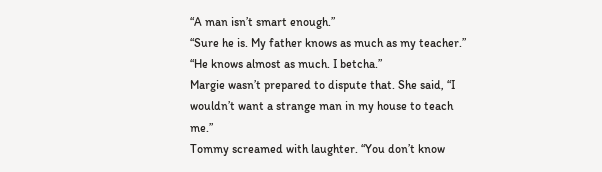“A man isn’t smart enough.”
“Sure he is. My father knows as much as my teacher.” “He knows almost as much. I betcha.”
Margie wasn’t prepared to dispute that. She said, “I wouldn’t want a strange man in my house to teach me.”
Tommy screamed with laughter. “You don’t know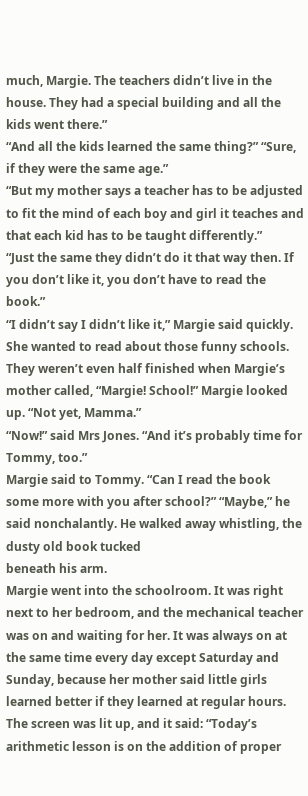much, Margie. The teachers didn’t live in the house. They had a special building and all the kids went there.”
“And all the kids learned the same thing?” “Sure, if they were the same age.”
“But my mother says a teacher has to be adjusted to fit the mind of each boy and girl it teaches and that each kid has to be taught differently.”
“Just the same they didn’t do it that way then. If you don’t like it, you don’t have to read the book.”
“I didn’t say I didn’t like it,” Margie said quickly. She wanted to read about those funny schools.
They weren’t even half finished when Margie’s mother called, “Margie! School!” Margie looked up. “Not yet, Mamma.”
“Now!” said Mrs Jones. “And it’s probably time for Tommy, too.”
Margie said to Tommy. “Can I read the book some more with you after school?” “Maybe,” he said nonchalantly. He walked away whistling, the dusty old book tucked
beneath his arm.
Margie went into the schoolroom. It was right next to her bedroom, and the mechanical teacher was on and waiting for her. It was always on at the same time every day except Saturday and Sunday, because her mother said little girls learned better if they learned at regular hours.
The screen was lit up, and it said: “Today’s arithmetic lesson is on the addition of proper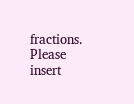fractions. Please insert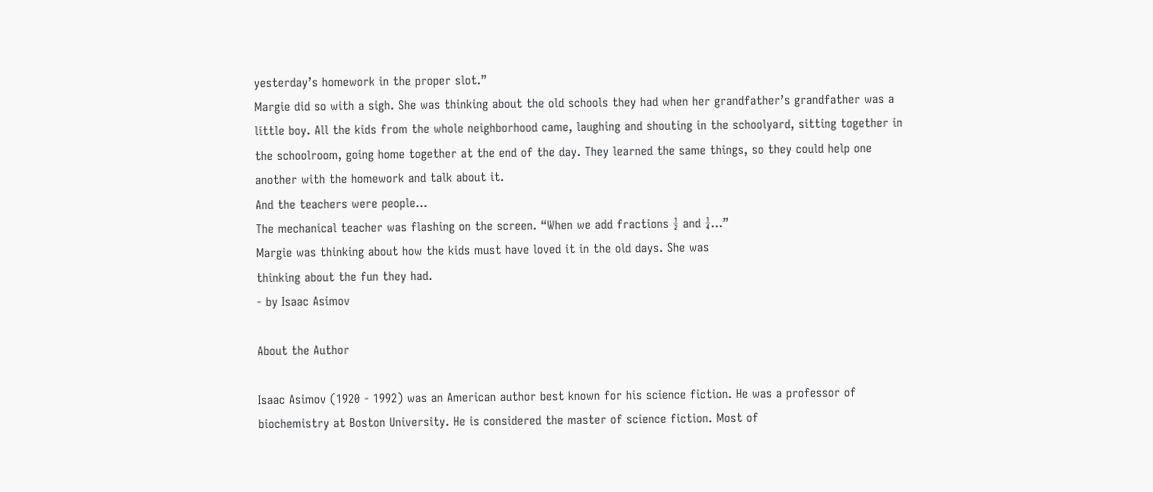yesterday’s homework in the proper slot.”
Margie did so with a sigh. She was thinking about the old schools they had when her grandfather’s grandfather was a little boy. All the kids from the whole neighborhood came, laughing and shouting in the schoolyard, sitting together in the schoolroom, going home together at the end of the day. They learned the same things, so they could help one another with the homework and talk about it.
And the teachers were people…
The mechanical teacher was flashing on the screen. “When we add fractions ½ and ¼…”
Margie was thinking about how the kids must have loved it in the old days. She was
thinking about the fun they had.
- by Isaac Asimov

About the Author

Isaac Asimov (1920 - 1992) was an American author best known for his science fiction. He was a professor of biochemistry at Boston University. He is considered the master of science fiction. Most of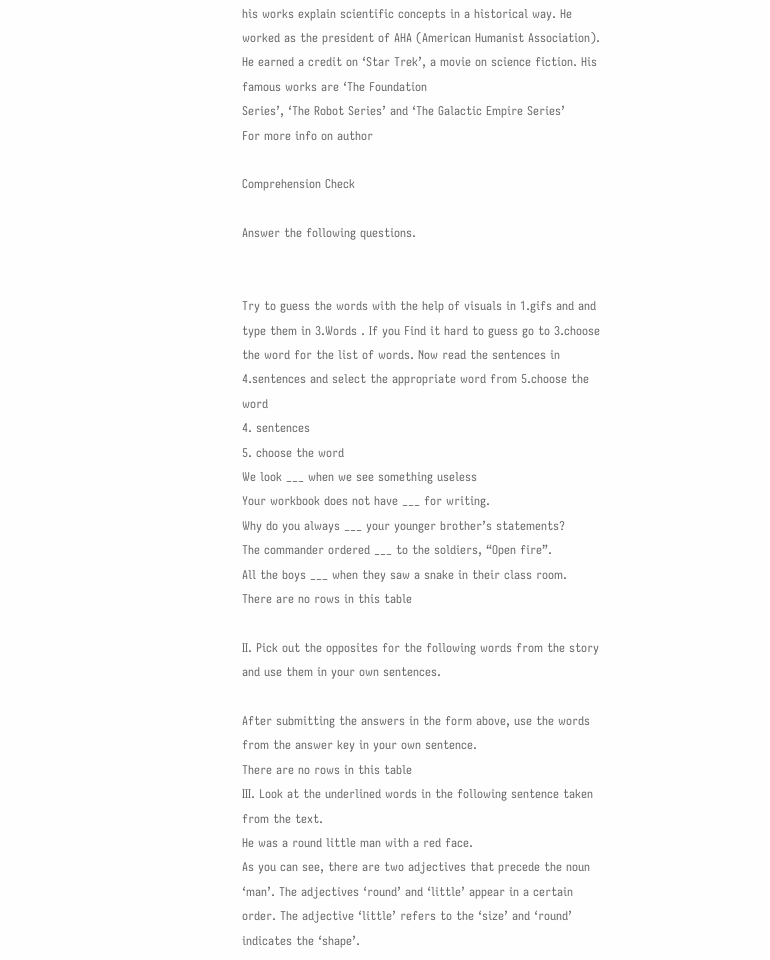his works explain scientific concepts in a historical way. He worked as the president of AHA (American Humanist Association). He earned a credit on ‘Star Trek’, a movie on science fiction. His famous works are ‘The Foundation
Series’, ‘The Robot Series’ and ‘The Galactic Empire Series’
For more info on author

Comprehension Check

Answer the following questions.


Try to guess the words with the help of visuals in 1.gifs and and type them in 3.Words . If you Find it hard to guess go to 3.choose the word for the list of words. Now read the sentences in 4.sentences and select the appropriate word from 5.choose the word
4. sentences
5. choose the word
We look ___ when we see something useless
Your workbook does not have ___ for writing.
Why do you always ___ your younger brother’s statements?
The commander ordered ___ to the soldiers, “Open fire”.
All the boys ___ when they saw a snake in their class room.
There are no rows in this table

II. Pick out the opposites for the following words from the story and use them in your own sentences.

After submitting the answers in the form above, use the words from the answer key in your own sentence.
There are no rows in this table
III. Look at the underlined words in the following sentence taken from the text.
He was a round little man with a red face.
As you can see, there are two adjectives that precede the noun ‘man’. The adjectives ‘round’ and ‘little’ appear in a certain order. The adjective ‘little’ refers to the ‘size’ and ‘round’ indicates the ‘shape’.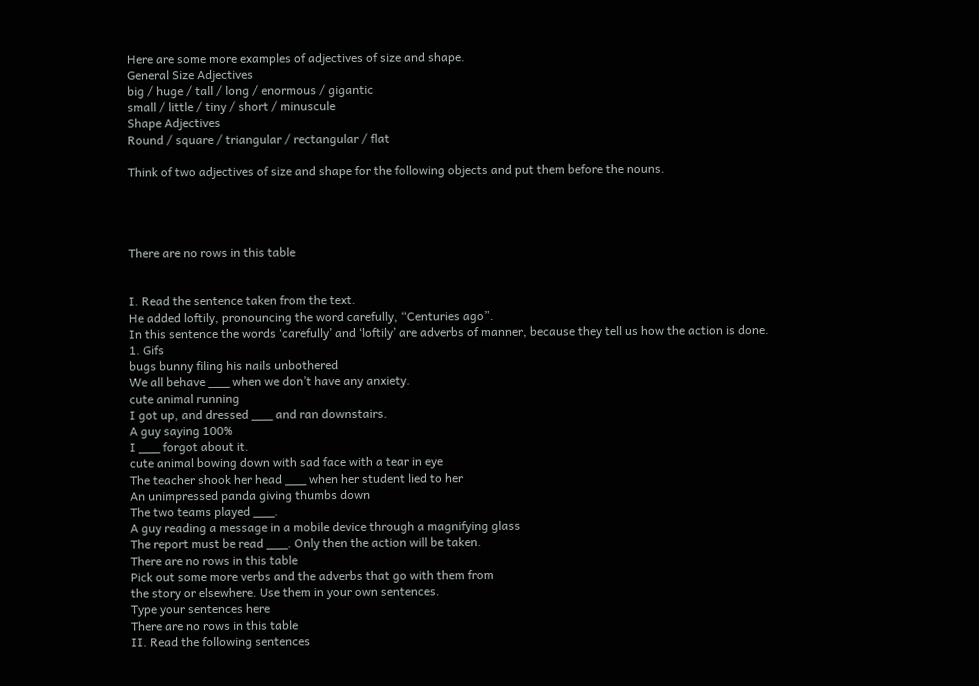Here are some more examples of adjectives of size and shape.
General Size Adjectives
big / huge / tall / long / enormous / gigantic
small / little / tiny / short / minuscule
Shape Adjectives
Round / square / triangular / rectangular / flat

Think of two adjectives of size and shape for the following objects and put them before the nouns.




There are no rows in this table


I. Read the sentence taken from the text.
He added loftily, pronouncing the word carefully, “Centuries ago”.
In this sentence the words ‘carefully’ and ‘loftily’ are adverbs of manner, because they tell us how the action is done.
1. Gifs
bugs bunny filing his nails unbothered
We all behave ___ when we don’t have any anxiety.
cute animal running
I got up, and dressed ___ and ran downstairs.
A guy saying 100%
I ___ forgot about it.
cute animal bowing down with sad face with a tear in eye
The teacher shook her head ___ when her student lied to her
An unimpressed panda giving thumbs down
The two teams played ___.
A guy reading a message in a mobile device through a magnifying glass
The report must be read ___. Only then the action will be taken.
There are no rows in this table
Pick out some more verbs and the adverbs that go with them from
the story or elsewhere. Use them in your own sentences.
Type your sentences here
There are no rows in this table
II. Read the following sentences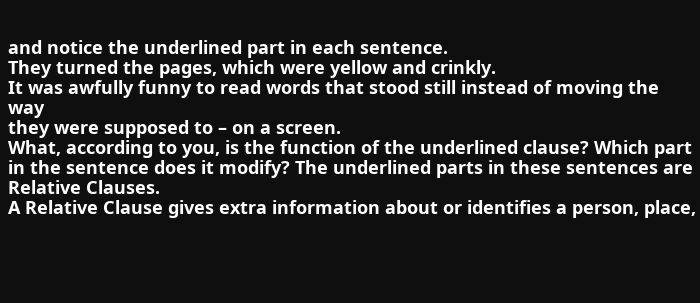and notice the underlined part in each sentence.
They turned the pages, which were yellow and crinkly.
It was awfully funny to read words that stood still instead of moving the way
they were supposed to – on a screen.
What, according to you, is the function of the underlined clause? Which part in the sentence does it modify? The underlined parts in these sentences are Relative Clauses.
A Relative Clause gives extra information about or identifies a person, place,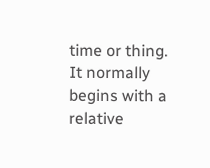time or thing. It normally begins with a relative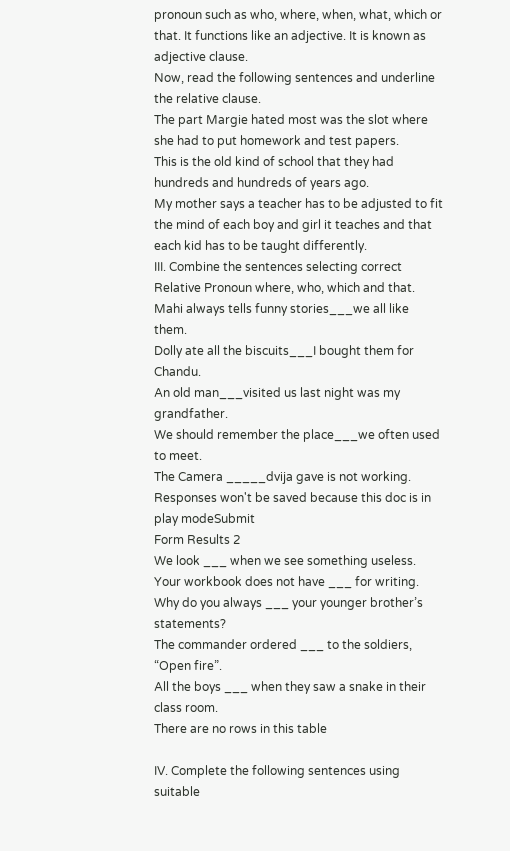pronoun such as who, where, when, what, which or that. It functions like an adjective. It is known as adjective clause.
Now, read the following sentences and underline the relative clause.
The part Margie hated most was the slot where she had to put homework and test papers.
This is the old kind of school that they had hundreds and hundreds of years ago.
My mother says a teacher has to be adjusted to fit the mind of each boy and girl it teaches and that each kid has to be taught differently.
III. Combine the sentences selecting correct Relative Pronoun where, who, which and that.
Mahi always tells funny stories___we all like them.
Dolly ate all the biscuits___I bought them for Chandu.
An old man___visited us last night was my grandfather.
We should remember the place___we often used to meet.
The Camera _____dvija gave is not working.
Responses won't be saved because this doc is in play modeSubmit
Form Results 2
We look ___ when we see something useless.
Your workbook does not have ___ for writing.
Why do you always ___ your younger brother’s statements?
The commander ordered ___ to the soldiers, “Open fire”.
All the boys ___ when they saw a snake in their class room.
There are no rows in this table

IV. Complete the following sentences using suitable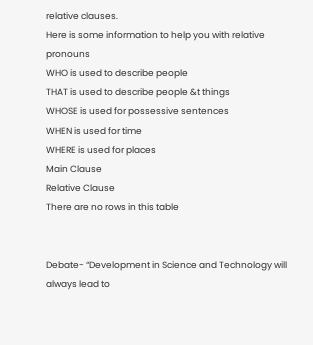relative clauses.
Here is some information to help you with relative pronouns
WHO is used to describe people
THAT is used to describe people &t things
WHOSE is used for possessive sentences
WHEN is used for time
WHERE is used for places
Main Clause
Relative Clause
There are no rows in this table


Debate- “Development in Science and Technology will always lead to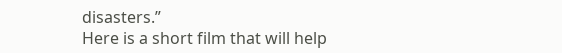disasters.”
Here is a short film that will help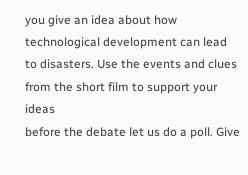you give an idea about how technological development can lead to disasters. Use the events and clues from the short film to support your ideas
before the debate let us do a poll. Give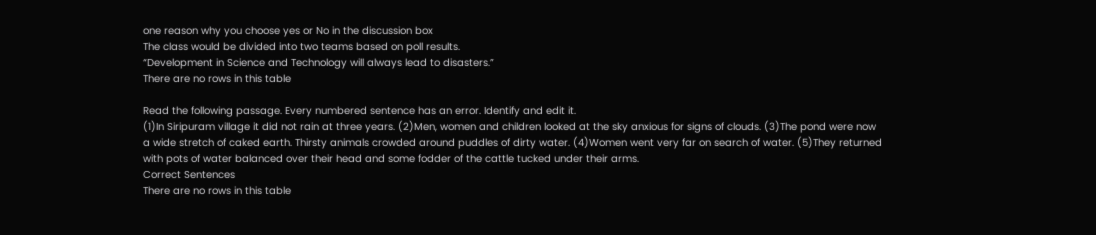one reason why you choose yes or No in the discussion box
The class would be divided into two teams based on poll results.
“Development in Science and Technology will always lead to disasters.”
There are no rows in this table

Read the following passage. Every numbered sentence has an error. Identify and edit it.
(1)In Siripuram village it did not rain at three years. (2)Men, women and children looked at the sky anxious for signs of clouds. (3)The pond were now a wide stretch of caked earth. Thirsty animals crowded around puddles of dirty water. (4)Women went very far on search of water. (5)They returned with pots of water balanced over their head and some fodder of the cattle tucked under their arms.
Correct Sentences
There are no rows in this table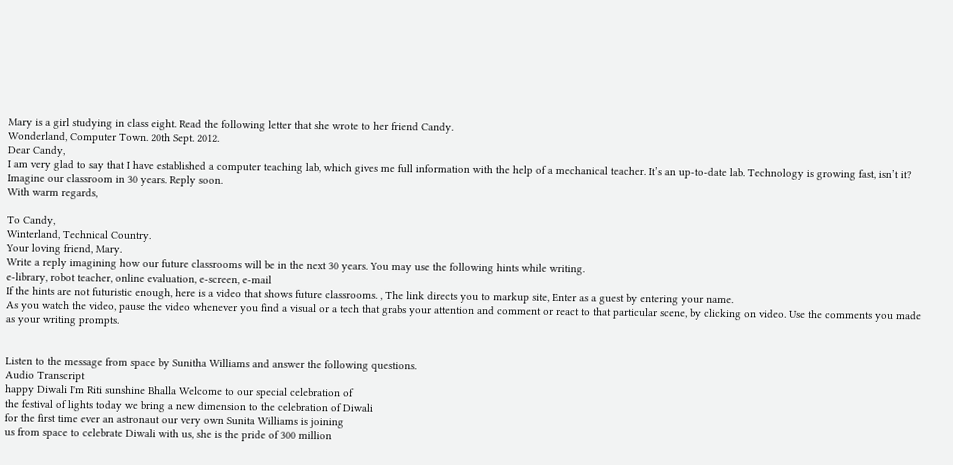Mary is a girl studying in class eight. Read the following letter that she wrote to her friend Candy.
Wonderland, Computer Town. 20th Sept. 2012.
Dear Candy,
I am very glad to say that I have established a computer teaching lab, which gives me full information with the help of a mechanical teacher. It’s an up-to-date lab. Technology is growing fast, isn’t it? Imagine our classroom in 30 years. Reply soon.
With warm regards,

To Candy,
Winterland, Technical Country.
Your loving friend, Mary.
Write a reply imagining how our future classrooms will be in the next 30 years. You may use the following hints while writing.
e-library, robot teacher, online evaluation, e-screen, e-mail
If the hints are not futuristic enough, here is a video that shows future classrooms. , The link directs you to markup site, Enter as a guest by entering your name.
As you watch the video, pause the video whenever you find a visual or a tech that grabs your attention and comment or react to that particular scene, by clicking on video. Use the comments you made as your writing prompts.


Listen to the message from space by Sunitha Williams and answer the following questions.
Audio Transcript
happy Diwali I'm Riti sunshine Bhalla Welcome to our special celebration of
the festival of lights today we bring a new dimension to the celebration of Diwali
for the first time ever an astronaut our very own Sunita Williams is joining
us from space to celebrate Diwali with us, she is the pride of 300 million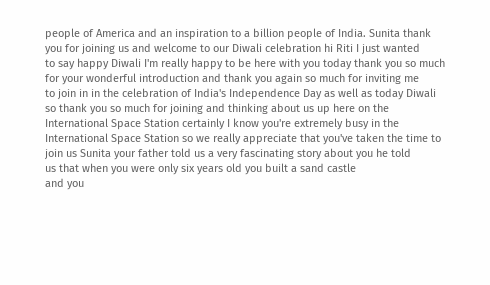people of America and an inspiration to a billion people of India. Sunita thank
you for joining us and welcome to our Diwali celebration hi Riti I just wanted
to say happy Diwali I'm really happy to be here with you today thank you so much
for your wonderful introduction and thank you again so much for inviting me
to join in in the celebration of India's Independence Day as well as today Diwali
so thank you so much for joining and thinking about us up here on the
International Space Station certainly I know you're extremely busy in the
International Space Station so we really appreciate that you've taken the time to
join us Sunita your father told us a very fascinating story about you he told
us that when you were only six years old you built a sand castle
and you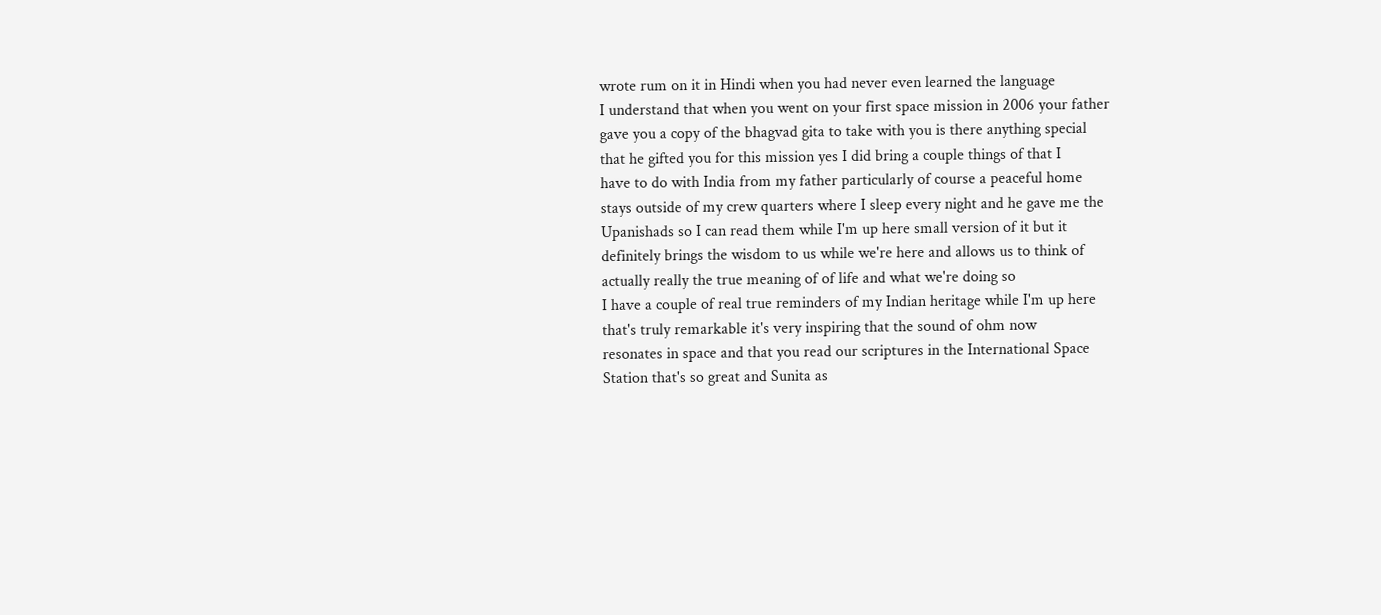wrote rum on it in Hindi when you had never even learned the language
I understand that when you went on your first space mission in 2006 your father
gave you a copy of the bhagvad gita to take with you is there anything special
that he gifted you for this mission yes I did bring a couple things of that I
have to do with India from my father particularly of course a peaceful home
stays outside of my crew quarters where I sleep every night and he gave me the
Upanishads so I can read them while I'm up here small version of it but it
definitely brings the wisdom to us while we're here and allows us to think of
actually really the true meaning of of life and what we're doing so
I have a couple of real true reminders of my Indian heritage while I'm up here
that's truly remarkable it's very inspiring that the sound of ohm now
resonates in space and that you read our scriptures in the International Space
Station that's so great and Sunita as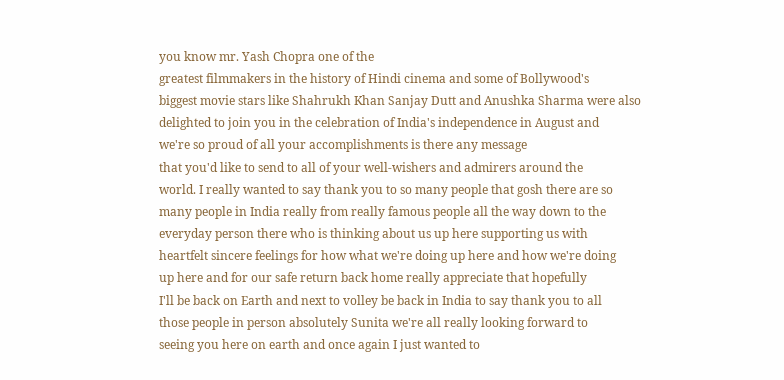you know mr. Yash Chopra one of the
greatest filmmakers in the history of Hindi cinema and some of Bollywood's
biggest movie stars like Shahrukh Khan Sanjay Dutt and Anushka Sharma were also
delighted to join you in the celebration of India's independence in August and
we're so proud of all your accomplishments is there any message
that you'd like to send to all of your well-wishers and admirers around the
world. I really wanted to say thank you to so many people that gosh there are so
many people in India really from really famous people all the way down to the
everyday person there who is thinking about us up here supporting us with
heartfelt sincere feelings for how what we're doing up here and how we're doing
up here and for our safe return back home really appreciate that hopefully
I'll be back on Earth and next to volley be back in India to say thank you to all
those people in person absolutely Sunita we're all really looking forward to
seeing you here on earth and once again I just wanted to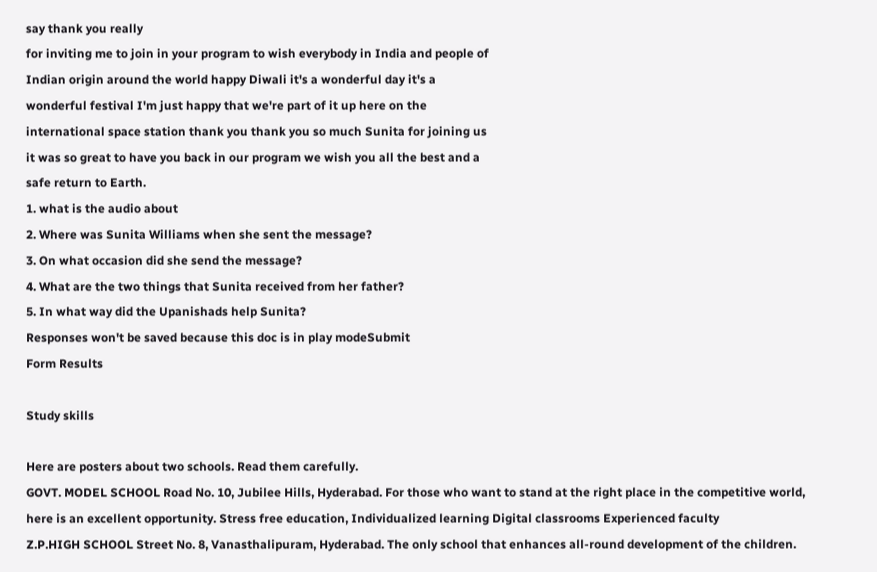say thank you really
for inviting me to join in your program to wish everybody in India and people of
Indian origin around the world happy Diwali it's a wonderful day it's a
wonderful festival I'm just happy that we're part of it up here on the
international space station thank you thank you so much Sunita for joining us
it was so great to have you back in our program we wish you all the best and a
safe return to Earth.
1. what is the audio about
2. Where was Sunita Williams when she sent the message?
3. On what occasion did she send the message?
4. What are the two things that Sunita received from her father?
5. In what way did the Upanishads help Sunita?
Responses won't be saved because this doc is in play modeSubmit
Form Results

Study skills

Here are posters about two schools. Read them carefully.
GOVT. MODEL SCHOOL Road No. 10, Jubilee Hills, Hyderabad. For those who want to stand at the right place in the competitive world, here is an excellent opportunity. Stress free education, Individualized learning Digital classrooms Experienced faculty
Z.P.HIGH SCHOOL Street No. 8, Vanasthalipuram, Hyderabad. The only school that enhances all-round development of the children.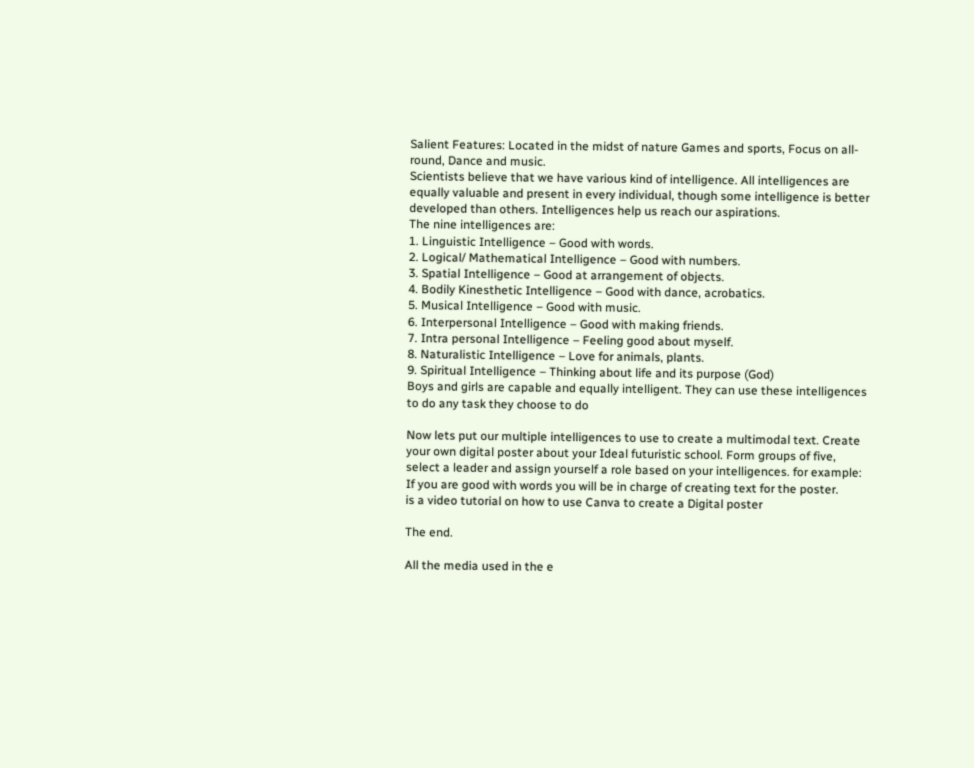Salient Features: Located in the midst of nature Games and sports, Focus on all-round, Dance and music.
Scientists believe that we have various kind of intelligence. All intelligences are
equally valuable and present in every individual, though some intelligence is better
developed than others. Intelligences help us reach our aspirations.
The nine intelligences are:
1. Linguistic Intelligence – Good with words.
2. Logical/ Mathematical Intelligence – Good with numbers.
3. Spatial Intelligence – Good at arrangement of objects.
4. Bodily Kinesthetic Intelligence – Good with dance, acrobatics.
5. Musical Intelligence – Good with music.
6. Interpersonal Intelligence – Good with making friends.
7. Intra personal Intelligence – Feeling good about myself.
8. Naturalistic Intelligence – Love for animals, plants.
9. Spiritual Intelligence – Thinking about life and its purpose (God)
Boys and girls are capable and equally intelligent. They can use these intelligences
to do any task they choose to do

Now lets put our multiple intelligences to use to create a multimodal text. Create your own digital poster about your Ideal futuristic school. Form groups of five, select a leader and assign yourself a role based on your intelligences. for example: If you are good with words you will be in charge of creating text for the poster.
is a video tutorial on how to use Canva to create a Digital poster

The end.

All the media used in the e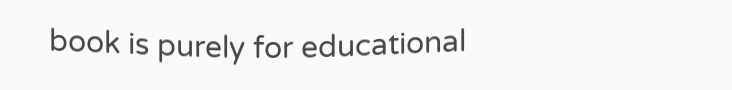book is purely for educational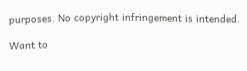purposes. No copyright infringement is intended.

Want to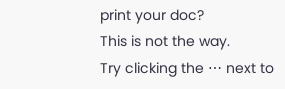print your doc?
This is not the way.
Try clicking the ⋯ next to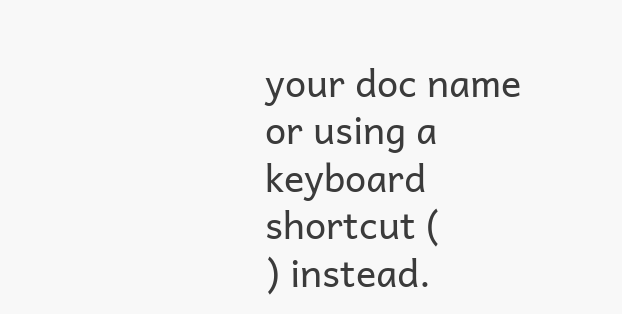your doc name or using a keyboard shortcut (
) instead.